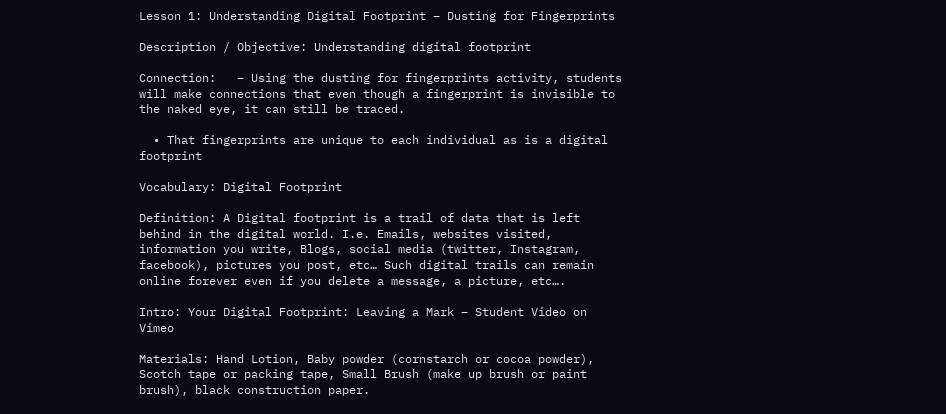Lesson 1: Understanding Digital Footprint – Dusting for Fingerprints

Description / Objective: Understanding digital footprint

Connection:   – Using the dusting for fingerprints activity, students will make connections that even though a fingerprint is invisible to the naked eye, it can still be traced.

  • That fingerprints are unique to each individual as is a digital footprint

Vocabulary: Digital Footprint

Definition: A Digital footprint is a trail of data that is left behind in the digital world. I.e. Emails, websites visited, information you write, Blogs, social media (twitter, Instagram, facebook), pictures you post, etc… Such digital trails can remain online forever even if you delete a message, a picture, etc….

Intro: Your Digital Footprint: Leaving a Mark – Student Video on Vimeo

Materials: Hand Lotion, Baby powder (cornstarch or cocoa powder), Scotch tape or packing tape, Small Brush (make up brush or paint brush), black construction paper.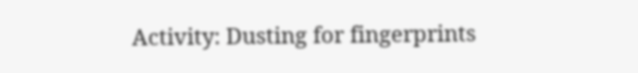Activity: Dusting for fingerprints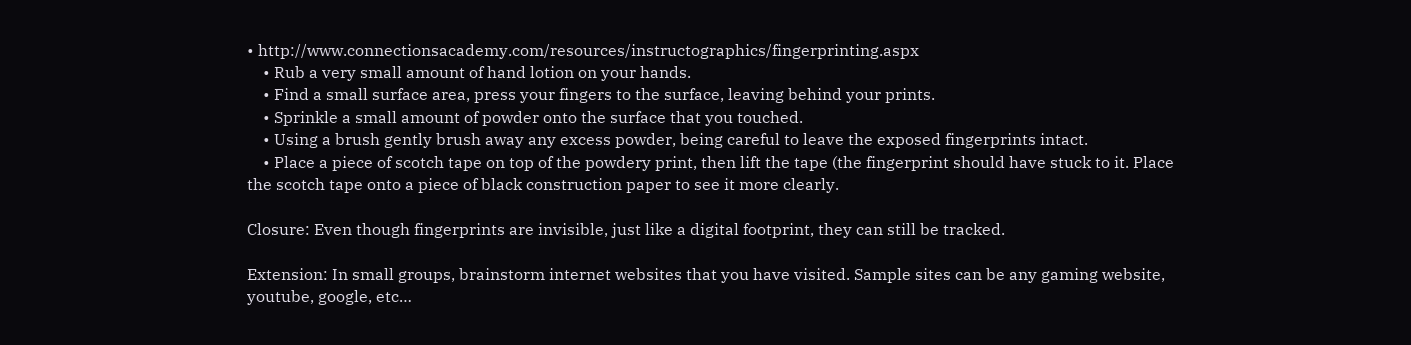• http://www.connectionsacademy.com/resources/instructographics/fingerprinting.aspx
    • Rub a very small amount of hand lotion on your hands.
    • Find a small surface area, press your fingers to the surface, leaving behind your prints.
    • Sprinkle a small amount of powder onto the surface that you touched.
    • Using a brush gently brush away any excess powder, being careful to leave the exposed fingerprints intact.
    • Place a piece of scotch tape on top of the powdery print, then lift the tape (the fingerprint should have stuck to it. Place the scotch tape onto a piece of black construction paper to see it more clearly.

Closure: Even though fingerprints are invisible, just like a digital footprint, they can still be tracked.

Extension: In small groups, brainstorm internet websites that you have visited. Sample sites can be any gaming website, youtube, google, etc…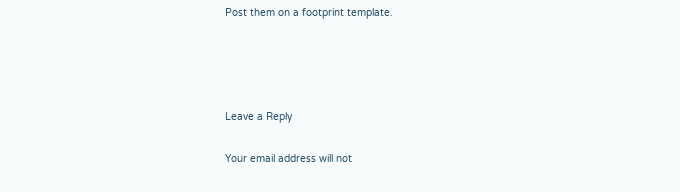Post them on a footprint template.




Leave a Reply

Your email address will not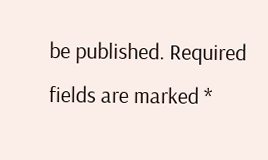be published. Required fields are marked *